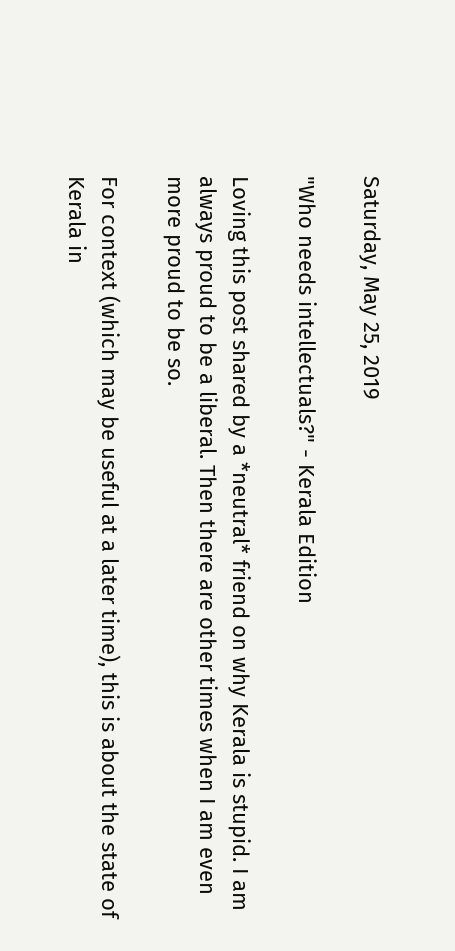Saturday, May 25, 2019

"Who needs intellectuals?" - Kerala Edition

Loving this post shared by a *neutral* friend on why Kerala is stupid. I am always proud to be a liberal. Then there are other times when I am even more proud to be so.

For context (which may be useful at a later time), this is about the state of Kerala in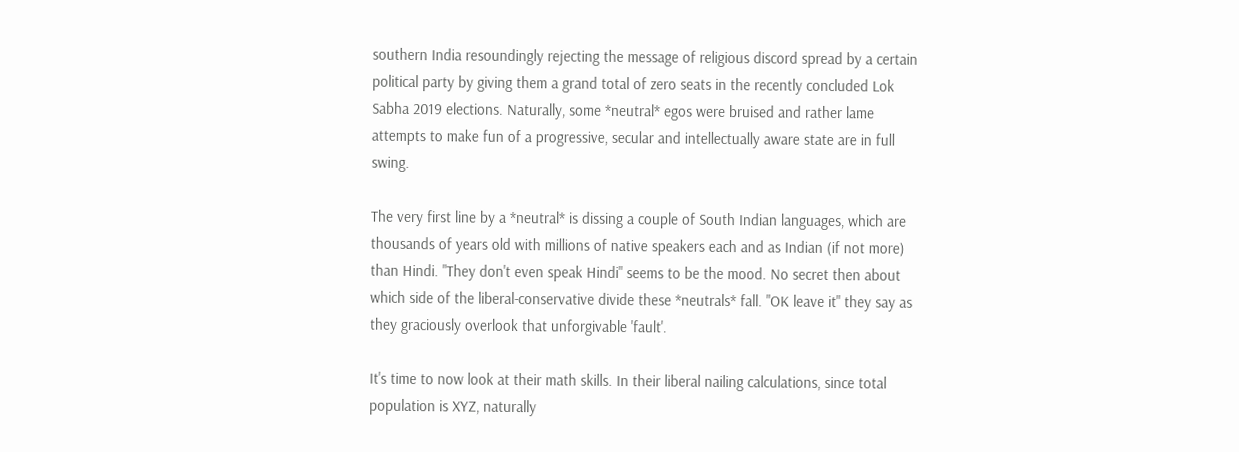southern India resoundingly rejecting the message of religious discord spread by a certain political party by giving them a grand total of zero seats in the recently concluded Lok Sabha 2019 elections. Naturally, some *neutral* egos were bruised and rather lame attempts to make fun of a progressive, secular and intellectually aware state are in full swing.

The very first line by a *neutral* is dissing a couple of South Indian languages, which are thousands of years old with millions of native speakers each and as Indian (if not more) than Hindi. "They don't even speak Hindi" seems to be the mood. No secret then about which side of the liberal-conservative divide these *neutrals* fall. "OK leave it" they say as they graciously overlook that unforgivable 'fault'.

It's time to now look at their math skills. In their liberal nailing calculations, since total population is XYZ, naturally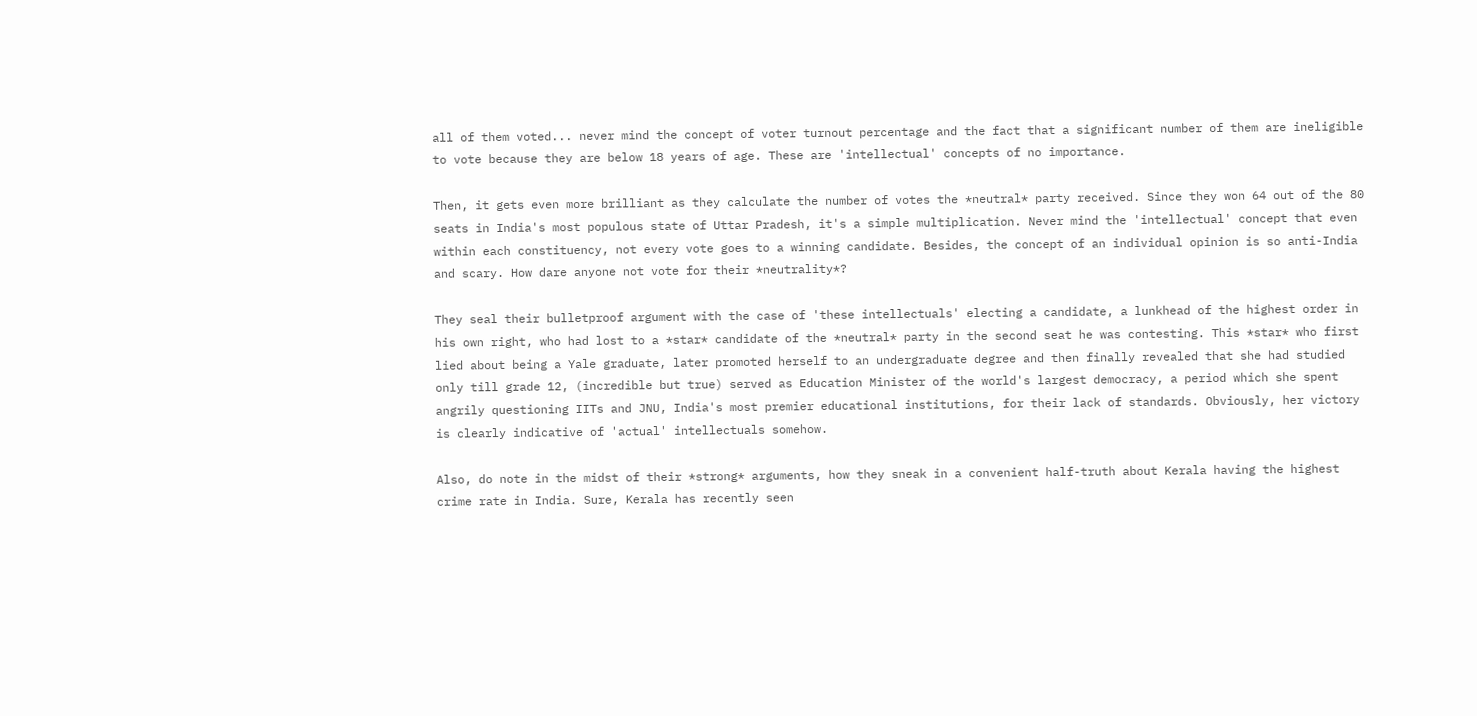all of them voted... never mind the concept of voter turnout percentage and the fact that a significant number of them are ineligible to vote because they are below 18 years of age. These are 'intellectual' concepts of no importance.

Then, it gets even more brilliant as they calculate the number of votes the *neutral* party received. Since they won 64 out of the 80 seats in India's most populous state of Uttar Pradesh, it's a simple multiplication. Never mind the 'intellectual' concept that even within each constituency, not every vote goes to a winning candidate. Besides, the concept of an individual opinion is so anti-India and scary. How dare anyone not vote for their *neutrality*?

They seal their bulletproof argument with the case of 'these intellectuals' electing a candidate, a lunkhead of the highest order in his own right, who had lost to a *star* candidate of the *neutral* party in the second seat he was contesting. This *star* who first lied about being a Yale graduate, later promoted herself to an undergraduate degree and then finally revealed that she had studied only till grade 12, (incredible but true) served as Education Minister of the world's largest democracy, a period which she spent angrily questioning IITs and JNU, India's most premier educational institutions, for their lack of standards. Obviously, her victory is clearly indicative of 'actual' intellectuals somehow.

Also, do note in the midst of their *strong* arguments, how they sneak in a convenient half-truth about Kerala having the highest crime rate in India. Sure, Kerala has recently seen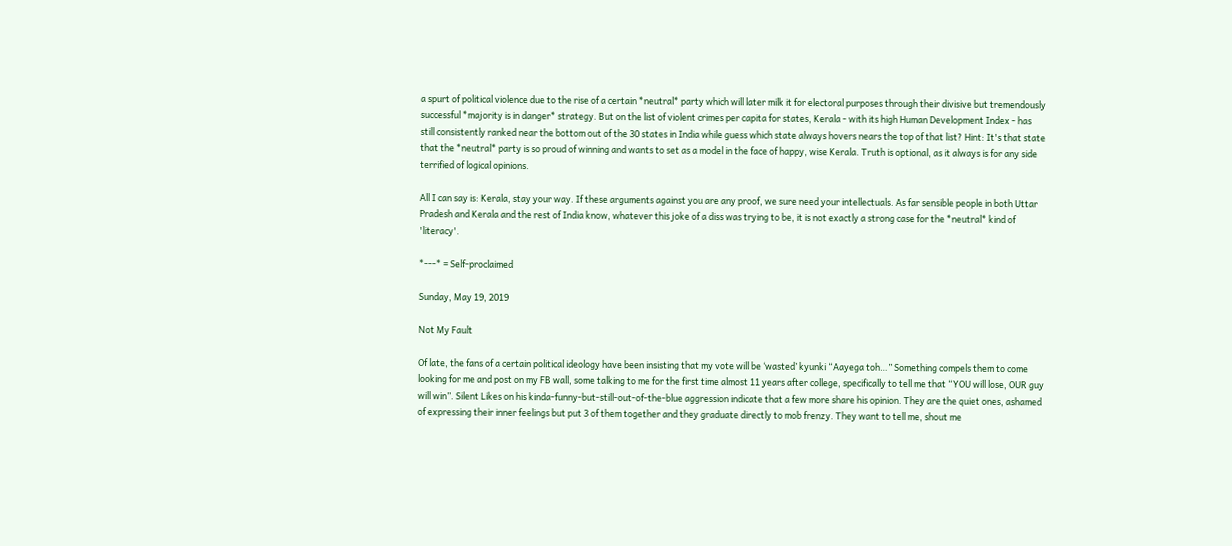a spurt of political violence due to the rise of a certain *neutral* party which will later milk it for electoral purposes through their divisive but tremendously successful *majority is in danger* strategy. But on the list of violent crimes per capita for states, Kerala - with its high Human Development Index - has still consistently ranked near the bottom out of the 30 states in India while guess which state always hovers nears the top of that list? Hint: It's that state that the *neutral* party is so proud of winning and wants to set as a model in the face of happy, wise Kerala. Truth is optional, as it always is for any side terrified of logical opinions.

All I can say is: Kerala, stay your way. If these arguments against you are any proof, we sure need your intellectuals. As far sensible people in both Uttar Pradesh and Kerala and the rest of India know, whatever this joke of a diss was trying to be, it is not exactly a strong case for the *neutral* kind of 'literacy'.

*---* = Self-proclaimed

Sunday, May 19, 2019

Not My Fault

Of late, the fans of a certain political ideology have been insisting that my vote will be ‘wasted’ kyunki “Aayega toh…” Something compels them to come looking for me and post on my FB wall, some talking to me for the first time almost 11 years after college, specifically to tell me that “YOU will lose, OUR guy will win”. Silent Likes on his kinda-funny-but-still-out-of-the-blue aggression indicate that a few more share his opinion. They are the quiet ones, ashamed of expressing their inner feelings but put 3 of them together and they graduate directly to mob frenzy. They want to tell me, shout me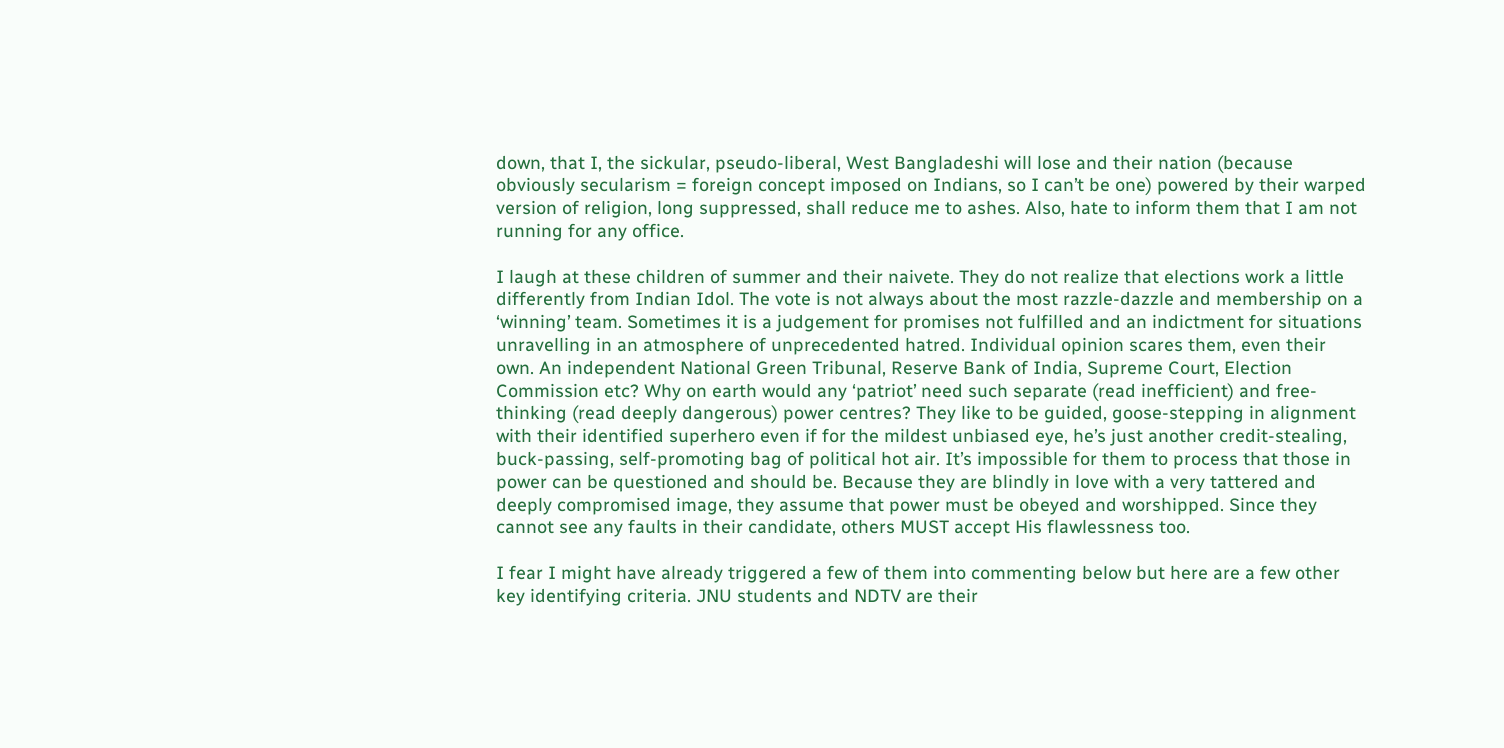down, that I, the sickular, pseudo-liberal, West Bangladeshi will lose and their nation (because obviously secularism = foreign concept imposed on Indians, so I can’t be one) powered by their warped version of religion, long suppressed, shall reduce me to ashes. Also, hate to inform them that I am not running for any office.

I laugh at these children of summer and their naivete. They do not realize that elections work a little differently from Indian Idol. The vote is not always about the most razzle-dazzle and membership on a ‘winning’ team. Sometimes it is a judgement for promises not fulfilled and an indictment for situations unravelling in an atmosphere of unprecedented hatred. Individual opinion scares them, even their own. An independent National Green Tribunal, Reserve Bank of India, Supreme Court, Election Commission etc? Why on earth would any ‘patriot’ need such separate (read inefficient) and free-thinking (read deeply dangerous) power centres? They like to be guided, goose-stepping in alignment with their identified superhero even if for the mildest unbiased eye, he’s just another credit-stealing, buck-passing, self-promoting bag of political hot air. It’s impossible for them to process that those in power can be questioned and should be. Because they are blindly in love with a very tattered and deeply compromised image, they assume that power must be obeyed and worshipped. Since they cannot see any faults in their candidate, others MUST accept His flawlessness too.

I fear I might have already triggered a few of them into commenting below but here are a few other key identifying criteria. JNU students and NDTV are their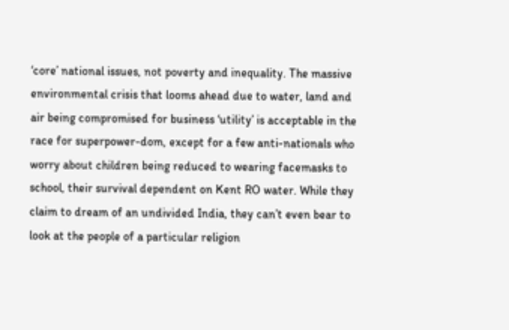‘core’ national issues, not poverty and inequality. The massive environmental crisis that looms ahead due to water, land and air being compromised for business ‘utility’ is acceptable in the race for superpower-dom, except for a few anti-nationals who worry about children being reduced to wearing facemasks to school, their survival dependent on Kent RO water. While they claim to dream of an undivided India, they can’t even bear to look at the people of a particular religion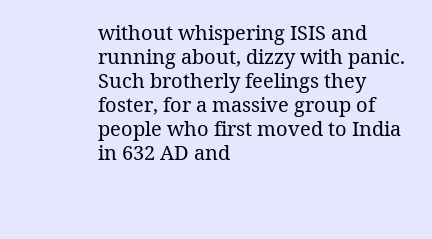without whispering ISIS and running about, dizzy with panic. Such brotherly feelings they foster, for a massive group of people who first moved to India in 632 AD and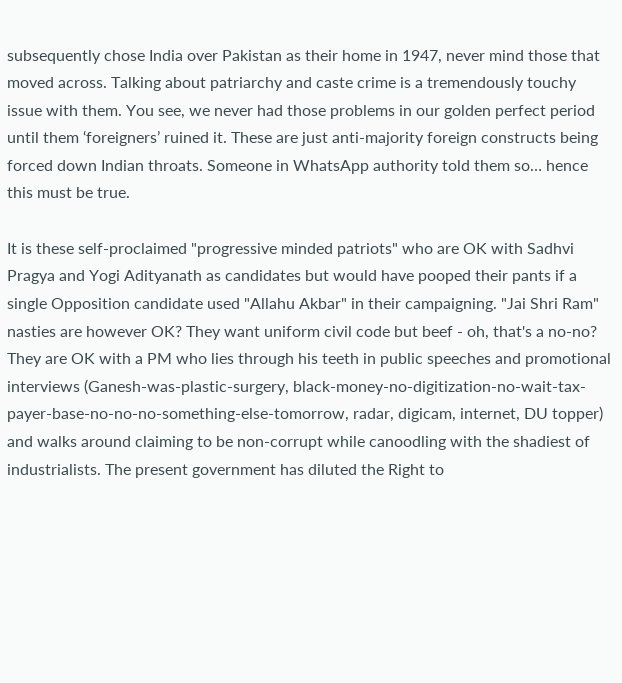subsequently chose India over Pakistan as their home in 1947, never mind those that moved across. Talking about patriarchy and caste crime is a tremendously touchy issue with them. You see, we never had those problems in our golden perfect period until them ‘foreigners’ ruined it. These are just anti-majority foreign constructs being forced down Indian throats. Someone in WhatsApp authority told them so… hence this must be true.

It is these self-proclaimed "progressive minded patriots" who are OK with Sadhvi Pragya and Yogi Adityanath as candidates but would have pooped their pants if a single Opposition candidate used "Allahu Akbar" in their campaigning. "Jai Shri Ram" nasties are however OK? They want uniform civil code but beef - oh, that's a no-no? They are OK with a PM who lies through his teeth in public speeches and promotional interviews (Ganesh-was-plastic-surgery, black-money-no-digitization-no-wait-tax-payer-base-no-no-no-something-else-tomorrow, radar, digicam, internet, DU topper) and walks around claiming to be non-corrupt while canoodling with the shadiest of industrialists. The present government has diluted the Right to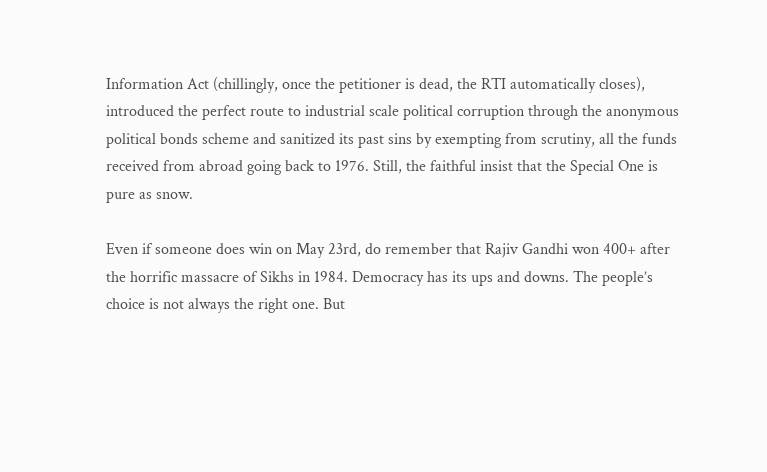Information Act (chillingly, once the petitioner is dead, the RTI automatically closes), introduced the perfect route to industrial scale political corruption through the anonymous political bonds scheme and sanitized its past sins by exempting from scrutiny, all the funds received from abroad going back to 1976. Still, the faithful insist that the Special One is pure as snow.

Even if someone does win on May 23rd, do remember that Rajiv Gandhi won 400+ after the horrific massacre of Sikhs in 1984. Democracy has its ups and downs. The people’s choice is not always the right one. But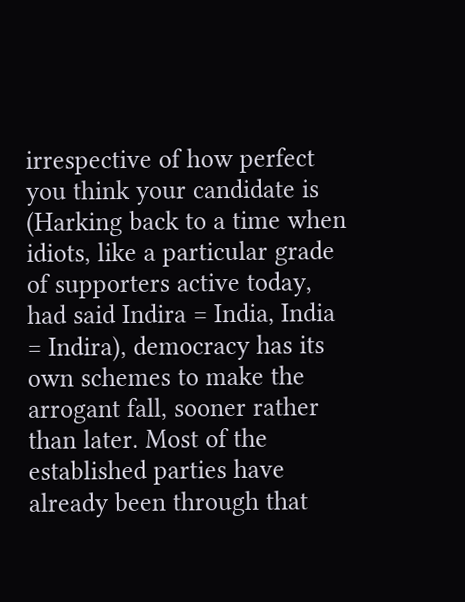irrespective of how perfect you think your candidate is (Harking back to a time when idiots, like a particular grade of supporters active today, had said Indira = India, India = Indira), democracy has its own schemes to make the arrogant fall, sooner rather than later. Most of the established parties have already been through that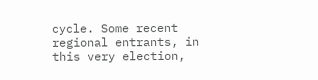cycle. Some recent regional entrants, in this very election,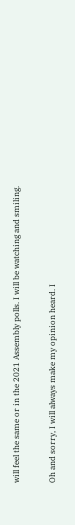will feel the same or in the 2021 Assembly polls. I will be watching and smiling.

Oh and sorry, I will always make my opinion heard. I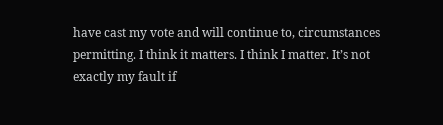have cast my vote and will continue to, circumstances permitting. I think it matters. I think I matter. It’s not exactly my fault if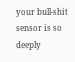your bull-shit sensor is so deeply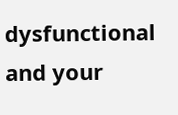dysfunctional and your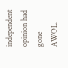independent opinion had gone AWOL.